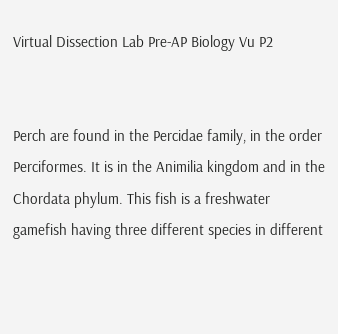Virtual Dissection Lab Pre-AP Biology Vu P2


Perch are found in the Percidae family, in the order Perciformes. It is in the Animilia kingdom and in the Chordata phylum. This fish is a freshwater gamefish having three different species in different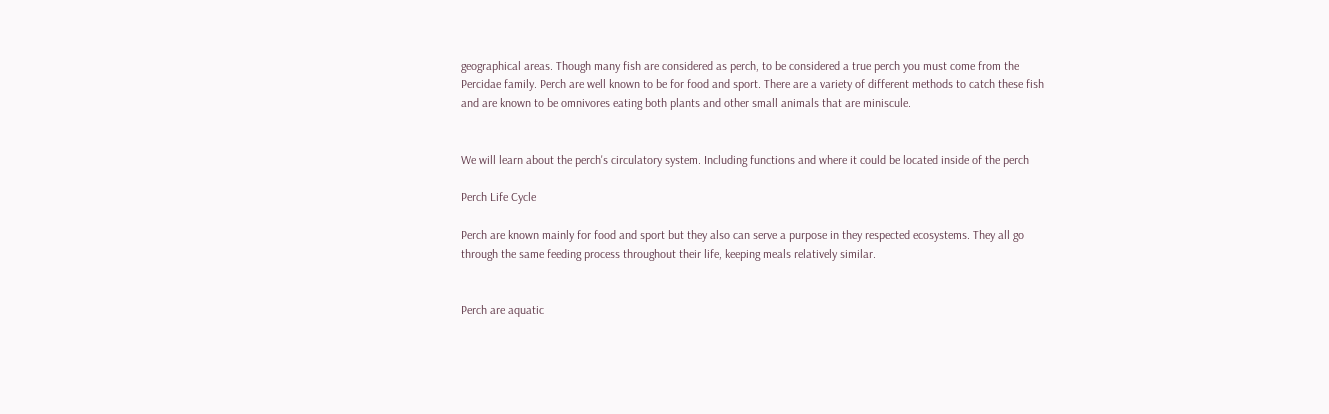geographical areas. Though many fish are considered as perch, to be considered a true perch you must come from the Percidae family. Perch are well known to be for food and sport. There are a variety of different methods to catch these fish and are known to be omnivores eating both plants and other small animals that are miniscule.


We will learn about the perch's circulatory system. Including functions and where it could be located inside of the perch

Perch Life Cycle

Perch are known mainly for food and sport but they also can serve a purpose in they respected ecosystems. They all go through the same feeding process throughout their life, keeping meals relatively similar.


Perch are aquatic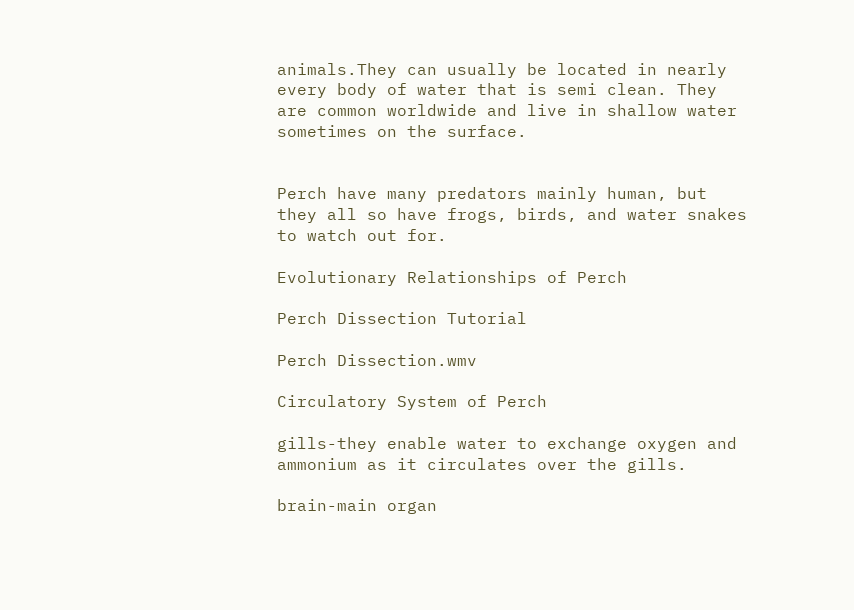animals.They can usually be located in nearly every body of water that is semi clean. They are common worldwide and live in shallow water sometimes on the surface.


Perch have many predators mainly human, but they all so have frogs, birds, and water snakes to watch out for.

Evolutionary Relationships of Perch

Perch Dissection Tutorial

Perch Dissection.wmv

Circulatory System of Perch

gills-they enable water to exchange oxygen and ammonium as it circulates over the gills.

brain-main organ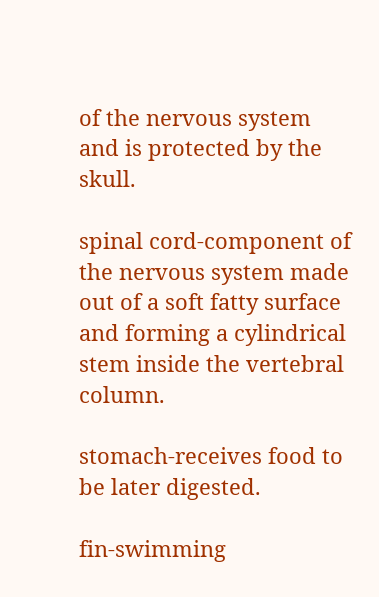of the nervous system and is protected by the skull.

spinal cord-component of the nervous system made out of a soft fatty surface and forming a cylindrical stem inside the vertebral column.

stomach-receives food to be later digested.

fin-swimming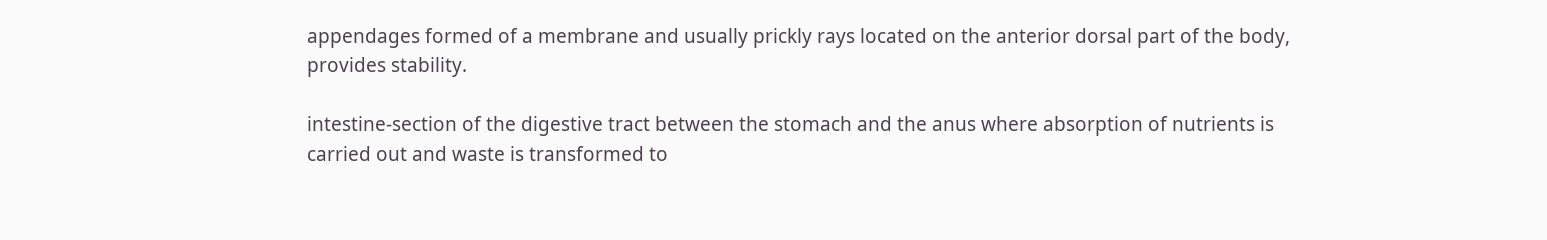appendages formed of a membrane and usually prickly rays located on the anterior dorsal part of the body, provides stability.

intestine-section of the digestive tract between the stomach and the anus where absorption of nutrients is carried out and waste is transformed to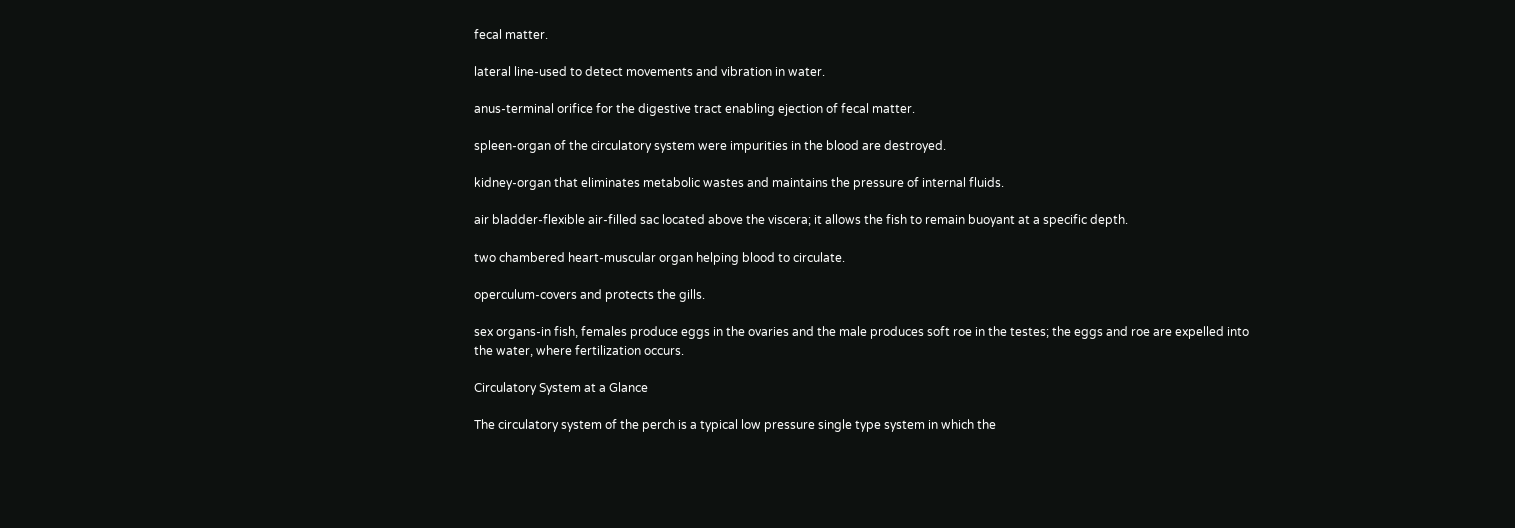fecal matter.

lateral line-used to detect movements and vibration in water.

anus-terminal orifice for the digestive tract enabling ejection of fecal matter.

spleen-organ of the circulatory system were impurities in the blood are destroyed.

kidney-organ that eliminates metabolic wastes and maintains the pressure of internal fluids.

air bladder-flexible air-filled sac located above the viscera; it allows the fish to remain buoyant at a specific depth.

two chambered heart-muscular organ helping blood to circulate.

operculum-covers and protects the gills.

sex organs-in fish, females produce eggs in the ovaries and the male produces soft roe in the testes; the eggs and roe are expelled into the water, where fertilization occurs.

Circulatory System at a Glance

The circulatory system of the perch is a typical low pressure single type system in which the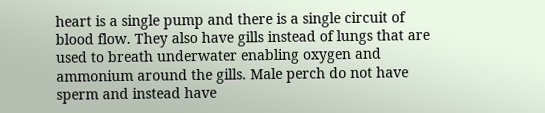heart is a single pump and there is a single circuit of blood flow. They also have gills instead of lungs that are used to breath underwater enabling oxygen and ammonium around the gills. Male perch do not have sperm and instead have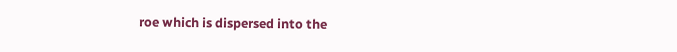roe which is dispersed into the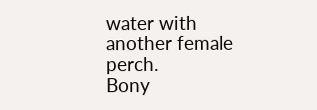water with another female perch.
Bony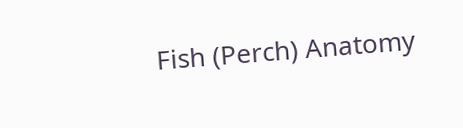Fish (Perch) Anatomy